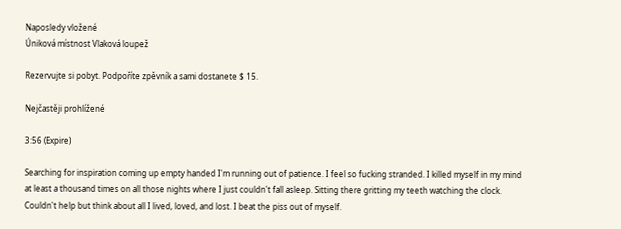Naposledy vložené
Úniková místnost Vlaková loupež

Rezervujte si pobyt. Podpoříte zpěvník a sami dostanete $ 15.

Nejčastěji prohlížené

3:56 (Expire)

Searching for inspiration coming up empty handed I'm running out of patience. I feel so fucking stranded. I killed myself in my mind at least a thousand times on all those nights where I just couldn't fall asleep. Sitting there gritting my teeth watching the clock. Couldn't help but think about all I lived, loved, and lost. I beat the piss out of myself.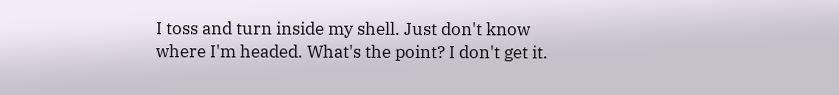I toss and turn inside my shell. Just don't know where I'm headed. What's the point? I don't get it.